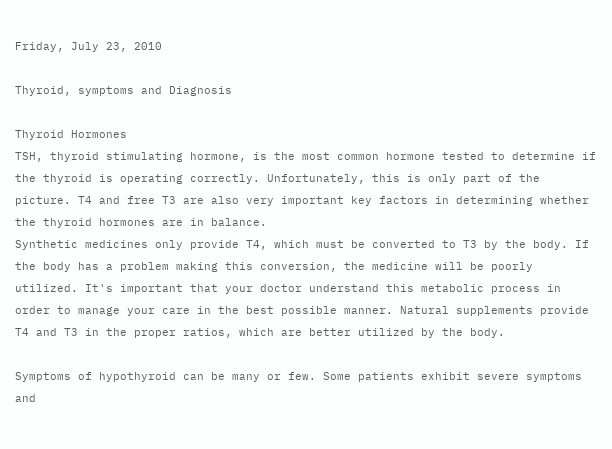Friday, July 23, 2010

Thyroid, symptoms and Diagnosis

Thyroid Hormones
TSH, thyroid stimulating hormone, is the most common hormone tested to determine if the thyroid is operating correctly. Unfortunately, this is only part of the picture. T4 and free T3 are also very important key factors in determining whether the thyroid hormones are in balance.
Synthetic medicines only provide T4, which must be converted to T3 by the body. If the body has a problem making this conversion, the medicine will be poorly utilized. It's important that your doctor understand this metabolic process in order to manage your care in the best possible manner. Natural supplements provide T4 and T3 in the proper ratios, which are better utilized by the body.

Symptoms of hypothyroid can be many or few. Some patients exhibit severe symptoms and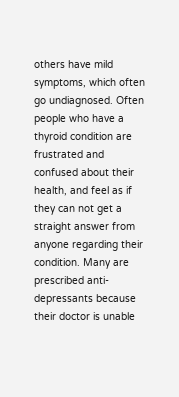others have mild symptoms, which often go undiagnosed. Often people who have a thyroid condition are frustrated and confused about their health, and feel as if they can not get a straight answer from anyone regarding their condition. Many are prescribed anti-depressants because their doctor is unable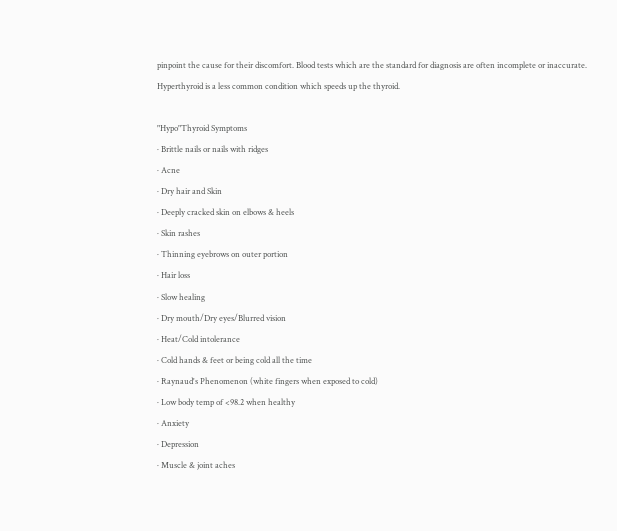pinpoint the cause for their discomfort. Blood tests which are the standard for diagnosis are often incomplete or inaccurate.
Hyperthyroid is a less common condition which speeds up the thyroid.

"Hypo"Thyroid Symptoms
· Brittle nails or nails with ridges
· Acne
· Dry hair and Skin
· Deeply cracked skin on elbows & heels
· Skin rashes
· Thinning eyebrows on outer portion
· Hair loss
· Slow healing
· Dry mouth/Dry eyes/Blurred vision
· Heat/Cold intolerance
· Cold hands & feet or being cold all the time
· Raynaud's Phenomenon (white fingers when exposed to cold)
· Low body temp of <98.2 when healthy
· Anxiety
· Depression
· Muscle & joint aches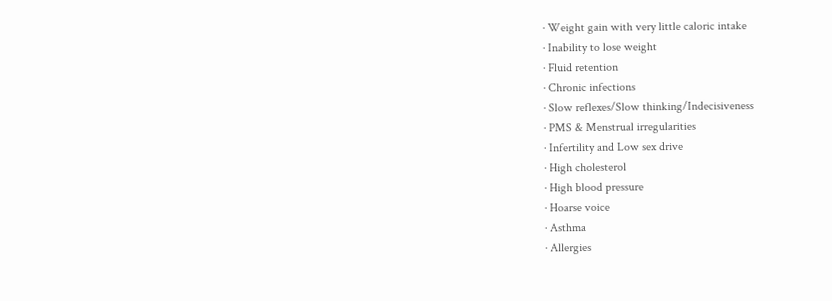· Weight gain with very little caloric intake
· Inability to lose weight
· Fluid retention
· Chronic infections
· Slow reflexes/Slow thinking/Indecisiveness
· PMS & Menstrual irregularities
· Infertility and Low sex drive
· High cholesterol
· High blood pressure
· Hoarse voice
· Asthma
· Allergies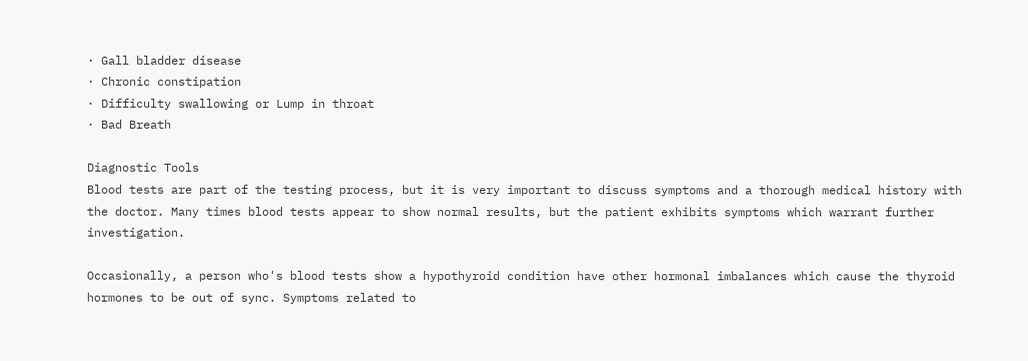· Gall bladder disease
· Chronic constipation
· Difficulty swallowing or Lump in throat
· Bad Breath

Diagnostic Tools
Blood tests are part of the testing process, but it is very important to discuss symptoms and a thorough medical history with the doctor. Many times blood tests appear to show normal results, but the patient exhibits symptoms which warrant further investigation.

Occasionally, a person who's blood tests show a hypothyroid condition have other hormonal imbalances which cause the thyroid hormones to be out of sync. Symptoms related to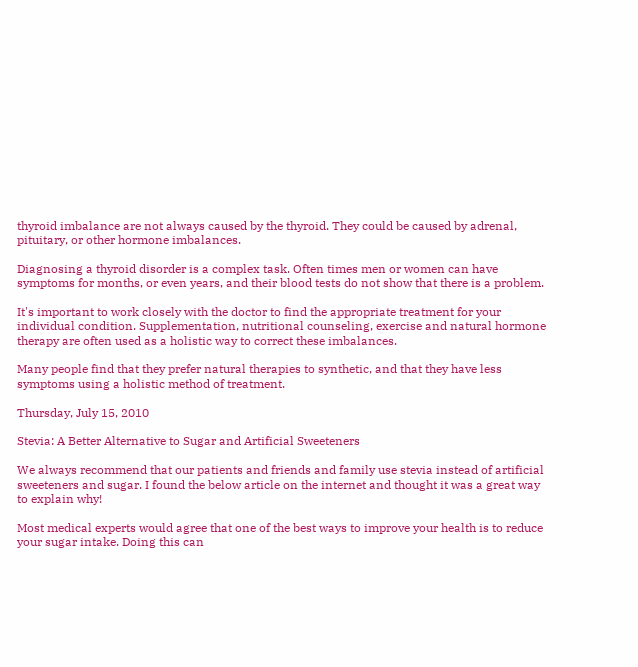thyroid imbalance are not always caused by the thyroid. They could be caused by adrenal, pituitary, or other hormone imbalances.

Diagnosing a thyroid disorder is a complex task. Often times men or women can have symptoms for months, or even years, and their blood tests do not show that there is a problem.

It's important to work closely with the doctor to find the appropriate treatment for your individual condition. Supplementation, nutritional counseling, exercise and natural hormone therapy are often used as a holistic way to correct these imbalances.

Many people find that they prefer natural therapies to synthetic, and that they have less symptoms using a holistic method of treatment.

Thursday, July 15, 2010

Stevia: A Better Alternative to Sugar and Artificial Sweeteners

We always recommend that our patients and friends and family use stevia instead of artificial sweeteners and sugar. I found the below article on the internet and thought it was a great way to explain why!

Most medical experts would agree that one of the best ways to improve your health is to reduce your sugar intake. Doing this can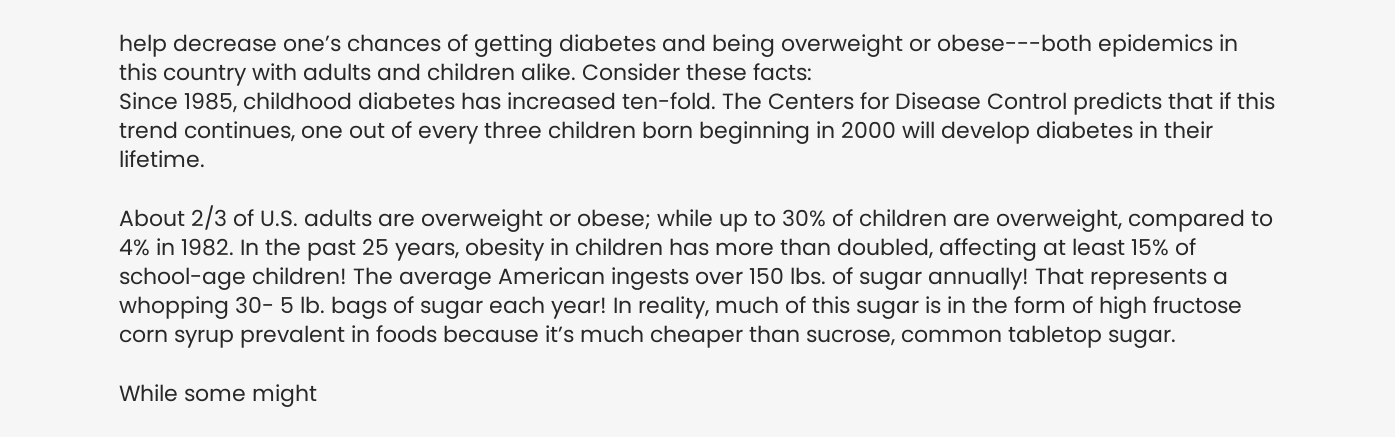help decrease one’s chances of getting diabetes and being overweight or obese---both epidemics in this country with adults and children alike. Consider these facts:
Since 1985, childhood diabetes has increased ten-fold. The Centers for Disease Control predicts that if this trend continues, one out of every three children born beginning in 2000 will develop diabetes in their lifetime.

About 2/3 of U.S. adults are overweight or obese; while up to 30% of children are overweight, compared to 4% in 1982. In the past 25 years, obesity in children has more than doubled, affecting at least 15% of school-age children! The average American ingests over 150 lbs. of sugar annually! That represents a whopping 30- 5 lb. bags of sugar each year! In reality, much of this sugar is in the form of high fructose corn syrup prevalent in foods because it’s much cheaper than sucrose, common tabletop sugar.

While some might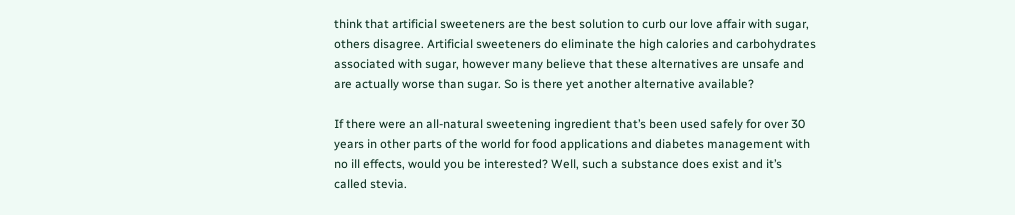think that artificial sweeteners are the best solution to curb our love affair with sugar, others disagree. Artificial sweeteners do eliminate the high calories and carbohydrates associated with sugar, however many believe that these alternatives are unsafe and are actually worse than sugar. So is there yet another alternative available?

If there were an all-natural sweetening ingredient that’s been used safely for over 30 years in other parts of the world for food applications and diabetes management with no ill effects, would you be interested? Well, such a substance does exist and it’s called stevia.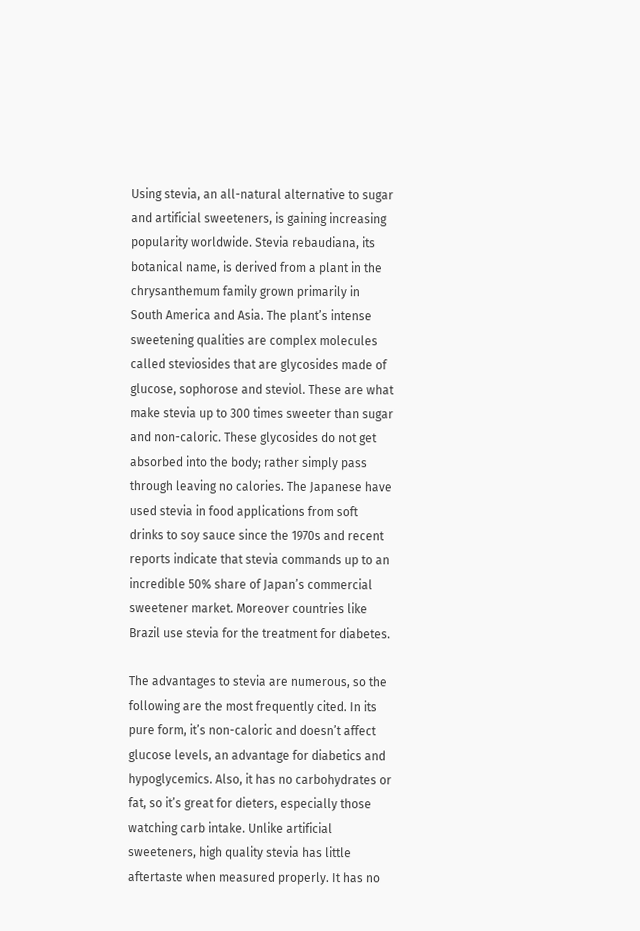Using stevia, an all-natural alternative to sugar and artificial sweeteners, is gaining increasing popularity worldwide. Stevia rebaudiana, its botanical name, is derived from a plant in the chrysanthemum family grown primarily in South America and Asia. The plant’s intense sweetening qualities are complex molecules called steviosides that are glycosides made of glucose, sophorose and steviol. These are what make stevia up to 300 times sweeter than sugar and non-caloric. These glycosides do not get absorbed into the body; rather simply pass through leaving no calories. The Japanese have used stevia in food applications from soft drinks to soy sauce since the 1970s and recent reports indicate that stevia commands up to an incredible 50% share of Japan’s commercial sweetener market. Moreover countries like Brazil use stevia for the treatment for diabetes.

The advantages to stevia are numerous, so the following are the most frequently cited. In its pure form, it’s non-caloric and doesn’t affect glucose levels, an advantage for diabetics and hypoglycemics. Also, it has no carbohydrates or fat, so it’s great for dieters, especially those watching carb intake. Unlike artificial sweeteners, high quality stevia has little aftertaste when measured properly. It has no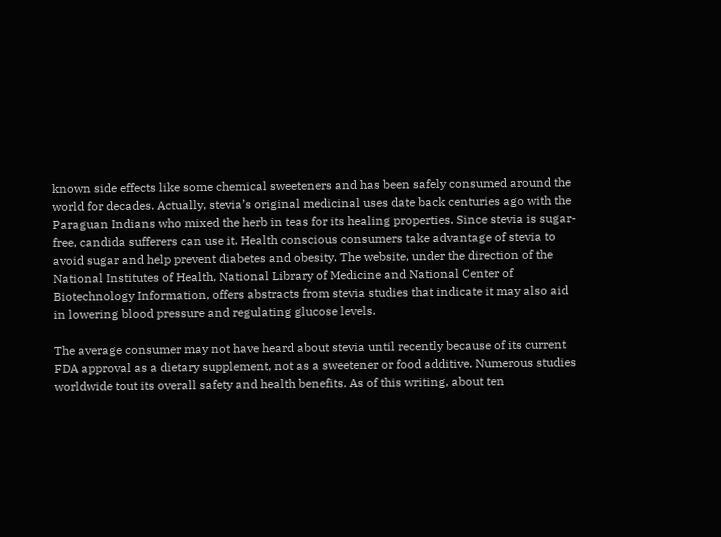known side effects like some chemical sweeteners and has been safely consumed around the world for decades. Actually, stevia’s original medicinal uses date back centuries ago with the Paraguan Indians who mixed the herb in teas for its healing properties. Since stevia is sugar-free, candida sufferers can use it. Health conscious consumers take advantage of stevia to avoid sugar and help prevent diabetes and obesity. The website, under the direction of the National Institutes of Health, National Library of Medicine and National Center of Biotechnology Information, offers abstracts from stevia studies that indicate it may also aid in lowering blood pressure and regulating glucose levels.

The average consumer may not have heard about stevia until recently because of its current FDA approval as a dietary supplement, not as a sweetener or food additive. Numerous studies worldwide tout its overall safety and health benefits. As of this writing, about ten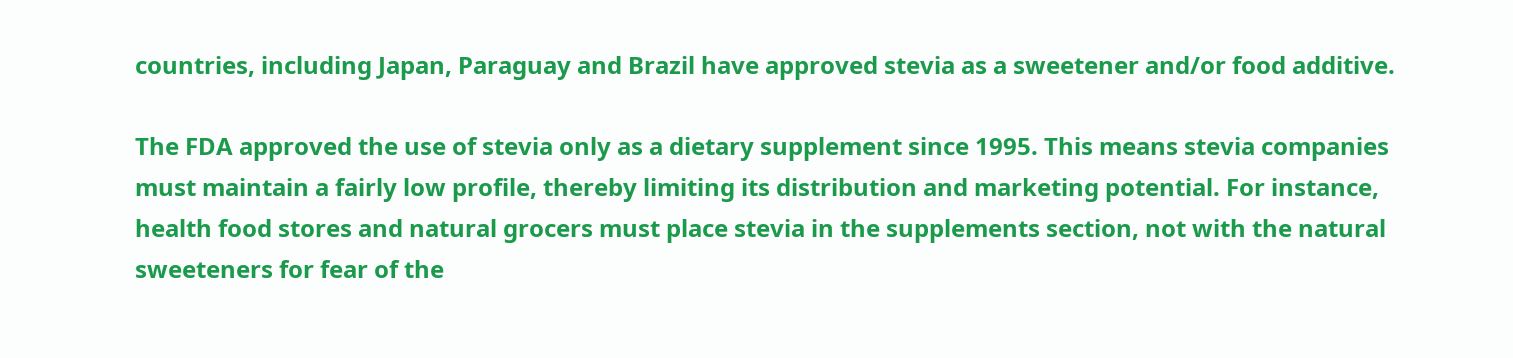countries, including Japan, Paraguay and Brazil have approved stevia as a sweetener and/or food additive.

The FDA approved the use of stevia only as a dietary supplement since 1995. This means stevia companies must maintain a fairly low profile, thereby limiting its distribution and marketing potential. For instance, health food stores and natural grocers must place stevia in the supplements section, not with the natural sweeteners for fear of the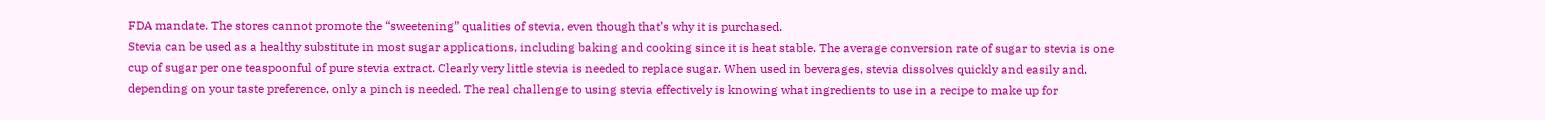FDA mandate. The stores cannot promote the “sweetening” qualities of stevia, even though that’s why it is purchased.
Stevia can be used as a healthy substitute in most sugar applications, including baking and cooking since it is heat stable. The average conversion rate of sugar to stevia is one cup of sugar per one teaspoonful of pure stevia extract. Clearly very little stevia is needed to replace sugar. When used in beverages, stevia dissolves quickly and easily and, depending on your taste preference, only a pinch is needed. The real challenge to using stevia effectively is knowing what ingredients to use in a recipe to make up for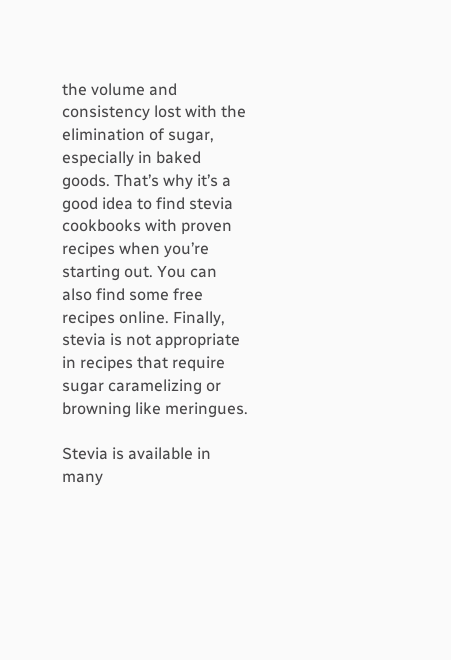the volume and consistency lost with the elimination of sugar, especially in baked goods. That’s why it’s a good idea to find stevia cookbooks with proven recipes when you’re starting out. You can also find some free recipes online. Finally, stevia is not appropriate in recipes that require sugar caramelizing or browning like meringues.

Stevia is available in many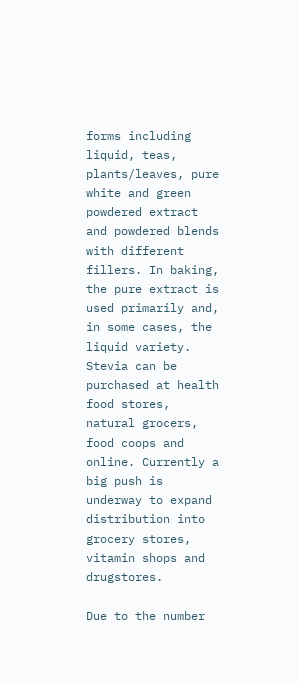forms including liquid, teas, plants/leaves, pure white and green powdered extract and powdered blends with different fillers. In baking, the pure extract is used primarily and, in some cases, the liquid variety. Stevia can be purchased at health food stores, natural grocers, food coops and online. Currently a big push is underway to expand distribution into grocery stores, vitamin shops and drugstores.

Due to the number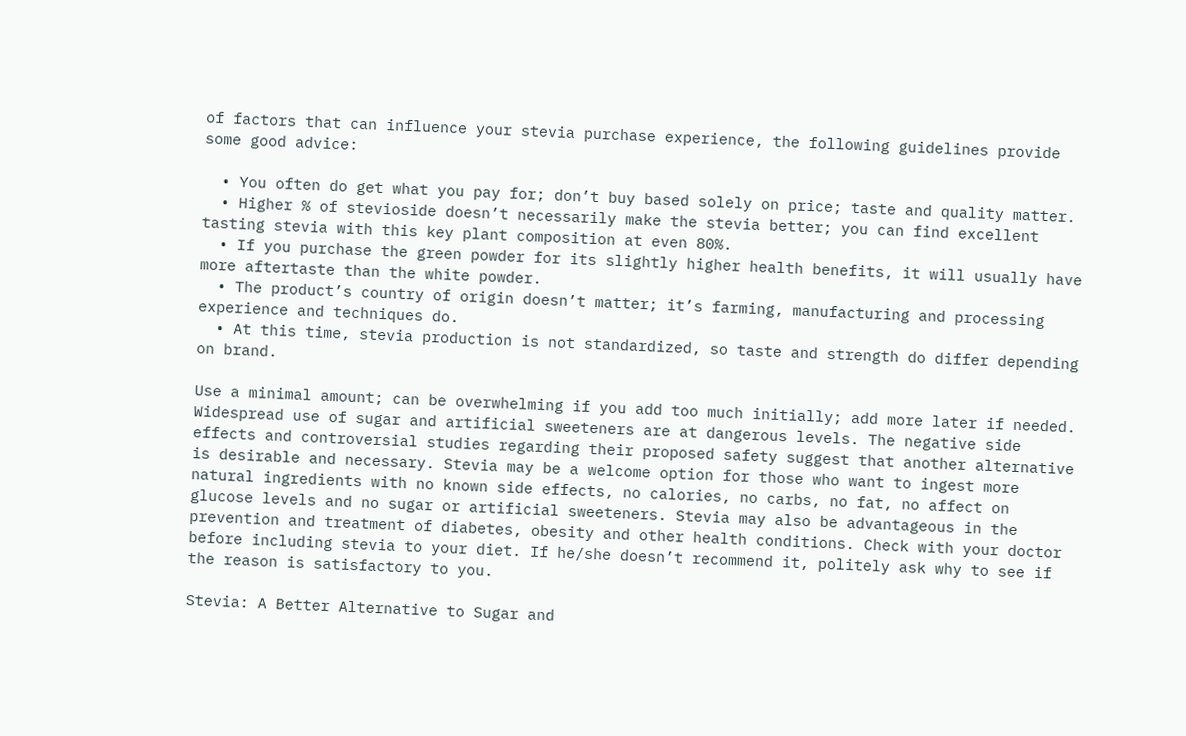of factors that can influence your stevia purchase experience, the following guidelines provide some good advice:

  • You often do get what you pay for; don’t buy based solely on price; taste and quality matter.
  • Higher % of stevioside doesn’t necessarily make the stevia better; you can find excellent tasting stevia with this key plant composition at even 80%.
  • If you purchase the green powder for its slightly higher health benefits, it will usually have more aftertaste than the white powder.
  • The product’s country of origin doesn’t matter; it’s farming, manufacturing and processing experience and techniques do.
  • At this time, stevia production is not standardized, so taste and strength do differ depending on brand.

Use a minimal amount; can be overwhelming if you add too much initially; add more later if needed. Widespread use of sugar and artificial sweeteners are at dangerous levels. The negative side effects and controversial studies regarding their proposed safety suggest that another alternative is desirable and necessary. Stevia may be a welcome option for those who want to ingest more natural ingredients with no known side effects, no calories, no carbs, no fat, no affect on glucose levels and no sugar or artificial sweeteners. Stevia may also be advantageous in the prevention and treatment of diabetes, obesity and other health conditions. Check with your doctor before including stevia to your diet. If he/she doesn’t recommend it, politely ask why to see if the reason is satisfactory to you.

Stevia: A Better Alternative to Sugar and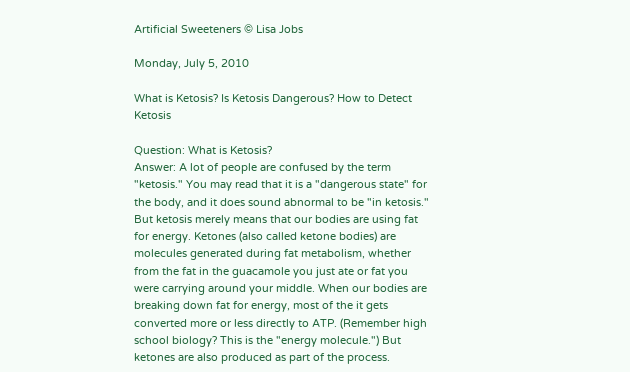Artificial Sweeteners © Lisa Jobs

Monday, July 5, 2010

What is Ketosis? Is Ketosis Dangerous? How to Detect Ketosis

Question: What is Ketosis?
Answer: A lot of people are confused by the term "ketosis." You may read that it is a "dangerous state" for the body, and it does sound abnormal to be "in ketosis." But ketosis merely means that our bodies are using fat for energy. Ketones (also called ketone bodies) are molecules generated during fat metabolism, whether from the fat in the guacamole you just ate or fat you were carrying around your middle. When our bodies are breaking down fat for energy, most of the it gets converted more or less directly to ATP. (Remember high school biology? This is the "energy molecule.") But ketones are also produced as part of the process.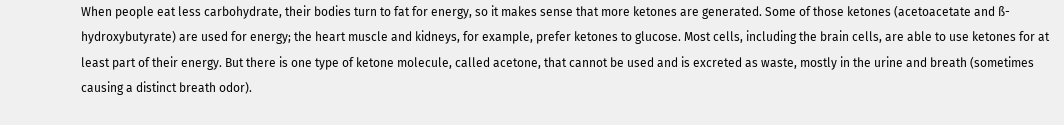When people eat less carbohydrate, their bodies turn to fat for energy, so it makes sense that more ketones are generated. Some of those ketones (acetoacetate and ß-hydroxybutyrate) are used for energy; the heart muscle and kidneys, for example, prefer ketones to glucose. Most cells, including the brain cells, are able to use ketones for at least part of their energy. But there is one type of ketone molecule, called acetone, that cannot be used and is excreted as waste, mostly in the urine and breath (sometimes causing a distinct breath odor).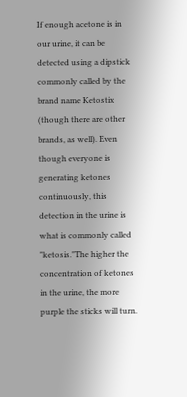If enough acetone is in our urine, it can be detected using a dipstick commonly called by the brand name Ketostix (though there are other brands, as well). Even though everyone is generating ketones continuously, this detection in the urine is what is commonly called "ketosis."The higher the concentration of ketones in the urine, the more purple the sticks will turn.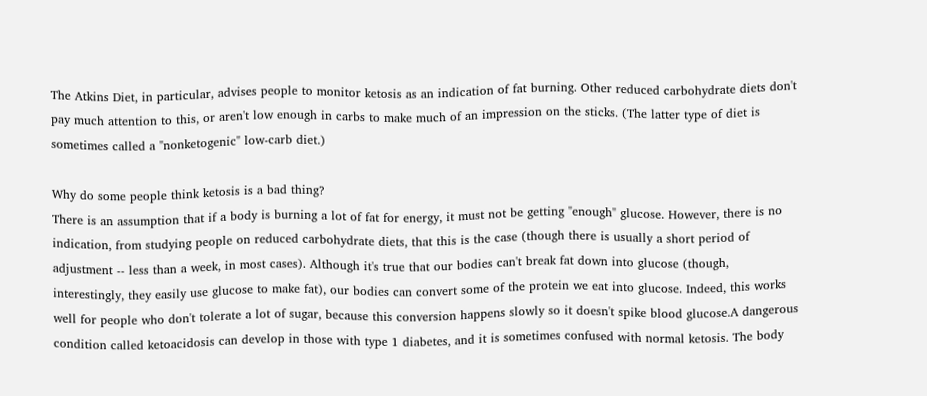The Atkins Diet, in particular, advises people to monitor ketosis as an indication of fat burning. Other reduced carbohydrate diets don't pay much attention to this, or aren't low enough in carbs to make much of an impression on the sticks. (The latter type of diet is sometimes called a "nonketogenic" low-carb diet.)

Why do some people think ketosis is a bad thing?
There is an assumption that if a body is burning a lot of fat for energy, it must not be getting "enough" glucose. However, there is no indication, from studying people on reduced carbohydrate diets, that this is the case (though there is usually a short period of adjustment -- less than a week, in most cases). Although it's true that our bodies can't break fat down into glucose (though, interestingly, they easily use glucose to make fat), our bodies can convert some of the protein we eat into glucose. Indeed, this works well for people who don't tolerate a lot of sugar, because this conversion happens slowly so it doesn't spike blood glucose.A dangerous condition called ketoacidosis can develop in those with type 1 diabetes, and it is sometimes confused with normal ketosis. The body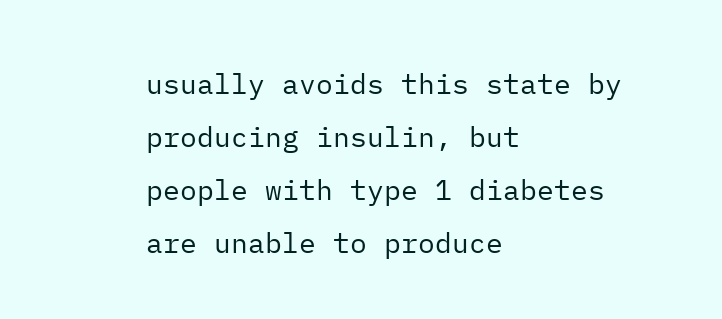usually avoids this state by producing insulin, but people with type 1 diabetes are unable to produce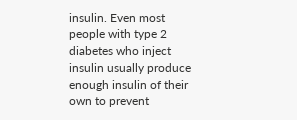insulin. Even most people with type 2 diabetes who inject insulin usually produce enough insulin of their own to prevent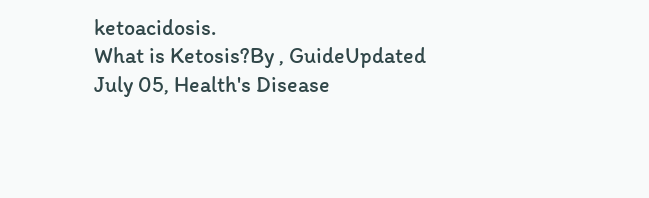ketoacidosis.
What is Ketosis?By , GuideUpdated July 05, Health's Disease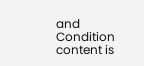and Condition content is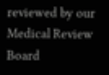reviewed by our Medical Review Board